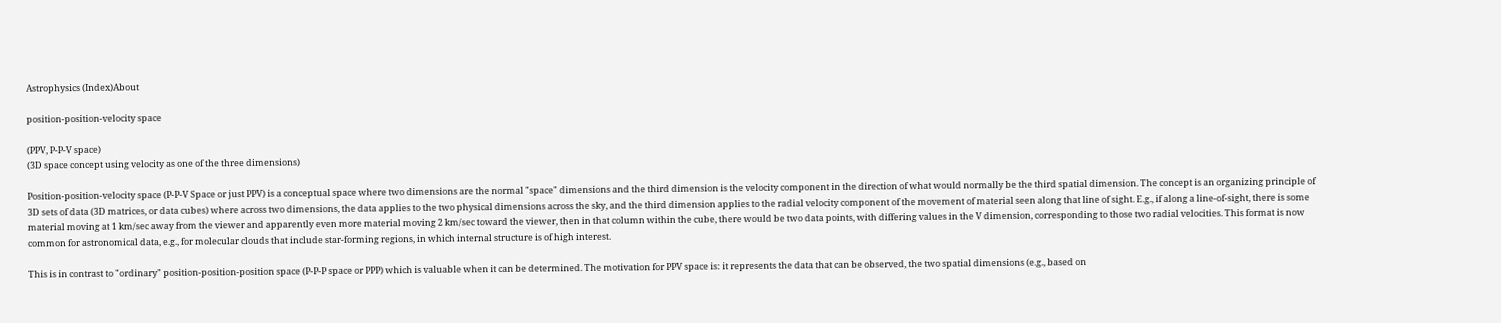Astrophysics (Index)About

position-position-velocity space

(PPV, P-P-V space)
(3D space concept using velocity as one of the three dimensions)

Position-position-velocity space (P-P-V Space or just PPV) is a conceptual space where two dimensions are the normal "space" dimensions and the third dimension is the velocity component in the direction of what would normally be the third spatial dimension. The concept is an organizing principle of 3D sets of data (3D matrices, or data cubes) where across two dimensions, the data applies to the two physical dimensions across the sky, and the third dimension applies to the radial velocity component of the movement of material seen along that line of sight. E.g., if along a line-of-sight, there is some material moving at 1 km/sec away from the viewer and apparently even more material moving 2 km/sec toward the viewer, then in that column within the cube, there would be two data points, with differing values in the V dimension, corresponding to those two radial velocities. This format is now common for astronomical data, e.g., for molecular clouds that include star-forming regions, in which internal structure is of high interest.

This is in contrast to "ordinary" position-position-position space (P-P-P space or PPP) which is valuable when it can be determined. The motivation for PPV space is: it represents the data that can be observed, the two spatial dimensions (e.g., based on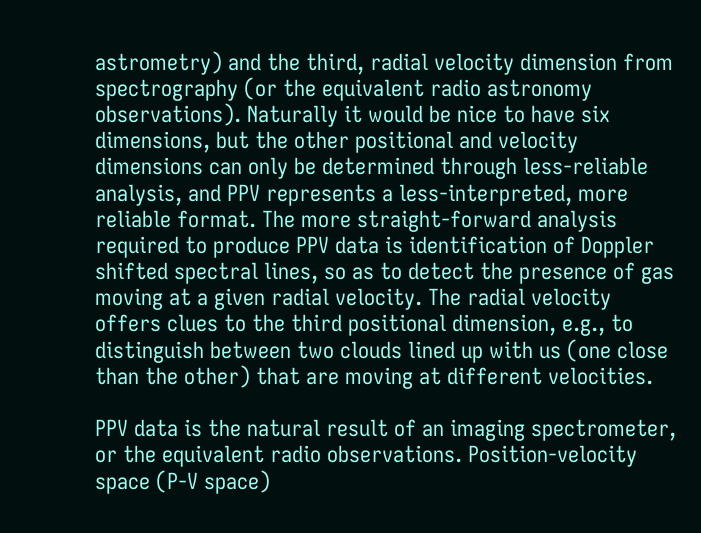astrometry) and the third, radial velocity dimension from spectrography (or the equivalent radio astronomy observations). Naturally it would be nice to have six dimensions, but the other positional and velocity dimensions can only be determined through less-reliable analysis, and PPV represents a less-interpreted, more reliable format. The more straight-forward analysis required to produce PPV data is identification of Doppler shifted spectral lines, so as to detect the presence of gas moving at a given radial velocity. The radial velocity offers clues to the third positional dimension, e.g., to distinguish between two clouds lined up with us (one close than the other) that are moving at different velocities.

PPV data is the natural result of an imaging spectrometer, or the equivalent radio observations. Position-velocity space (P-V space)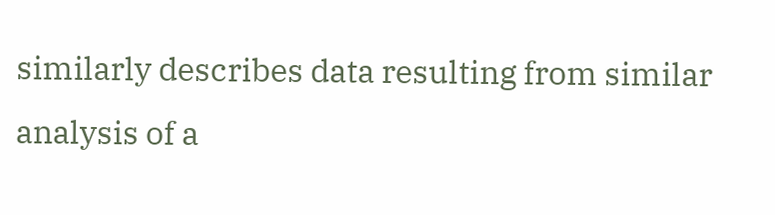similarly describes data resulting from similar analysis of a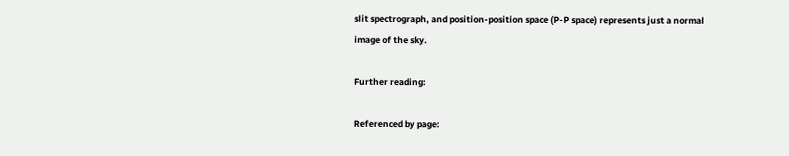slit spectrograph, and position-position space (P-P space) represents just a normal image of the sky.

Further reading:

Referenced by page: